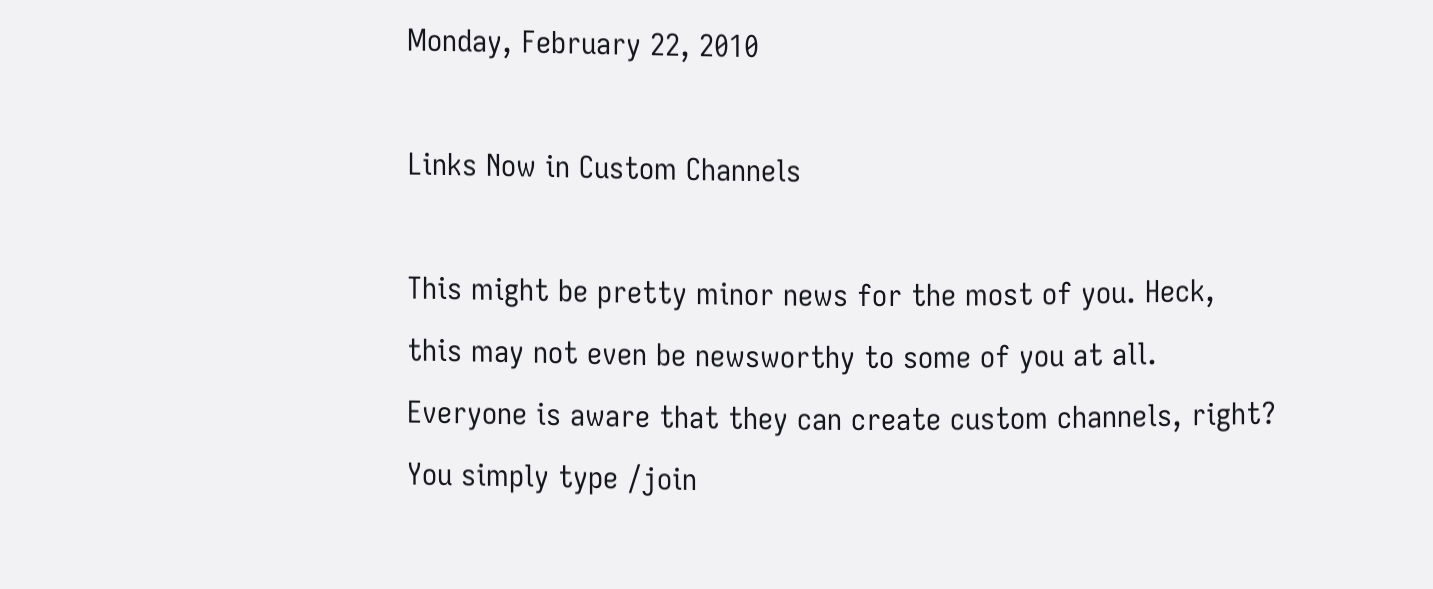Monday, February 22, 2010

Links Now in Custom Channels

This might be pretty minor news for the most of you. Heck, this may not even be newsworthy to some of you at all. Everyone is aware that they can create custom channels, right? You simply type /join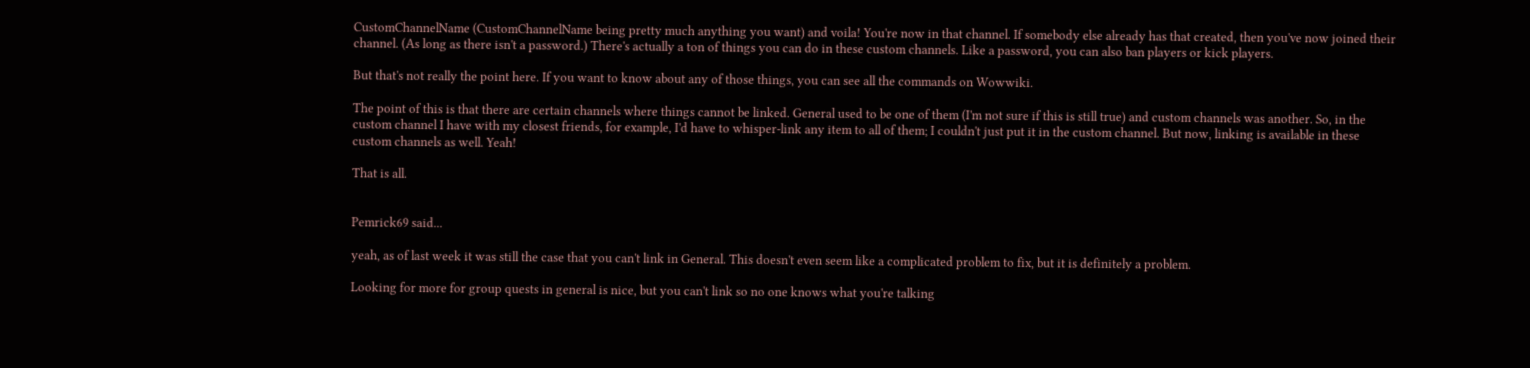CustomChannelName (CustomChannelName being pretty much anything you want) and voila! You're now in that channel. If somebody else already has that created, then you've now joined their channel. (As long as there isn't a password.) There's actually a ton of things you can do in these custom channels. Like a password, you can also ban players or kick players.

But that's not really the point here. If you want to know about any of those things, you can see all the commands on Wowwiki.

The point of this is that there are certain channels where things cannot be linked. General used to be one of them (I'm not sure if this is still true) and custom channels was another. So, in the custom channel I have with my closest friends, for example, I'd have to whisper-link any item to all of them; I couldn't just put it in the custom channel. But now, linking is available in these custom channels as well. Yeah!

That is all.


Pemrick69 said...

yeah, as of last week it was still the case that you can't link in General. This doesn't even seem like a complicated problem to fix, but it is definitely a problem.

Looking for more for group quests in general is nice, but you can't link so no one knows what you're talking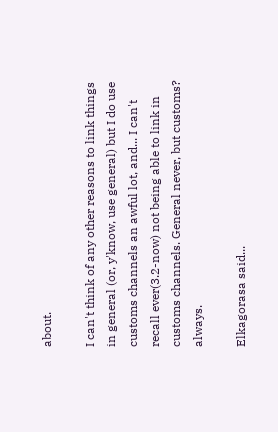about.

I can't think of any other reasons to link things in general (or, y'know, use general) but I do use customs channels an awful lot, and... I can't recall ever(3.2-now) not being able to link in customs channels. General never, but customs? always.

Elkagorasa said...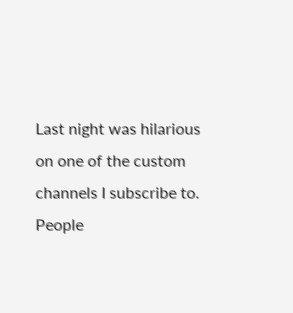Last night was hilarious on one of the custom channels I subscribe to. People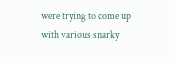were trying to come up with various snarky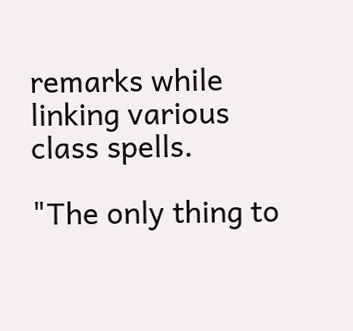remarks while linking various class spells.

"The only thing to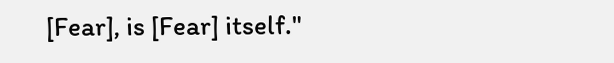[Fear], is [Fear] itself."